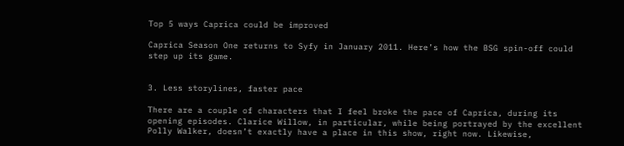Top 5 ways Caprica could be improved

Caprica Season One returns to Syfy in January 2011. Here’s how the BSG spin-off could step up its game.


3. Less storylines, faster pace

There are a couple of characters that I feel broke the pace of Caprica, during its opening episodes. Clarice Willow, in particular, while being portrayed by the excellent Polly Walker, doesn’t exactly have a place in this show, right now. Likewise,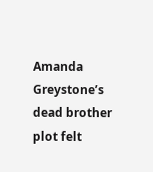Amanda Greystone’s dead brother plot felt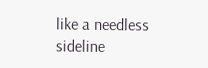like a needless sideline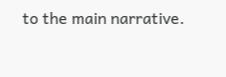to the main narrative.